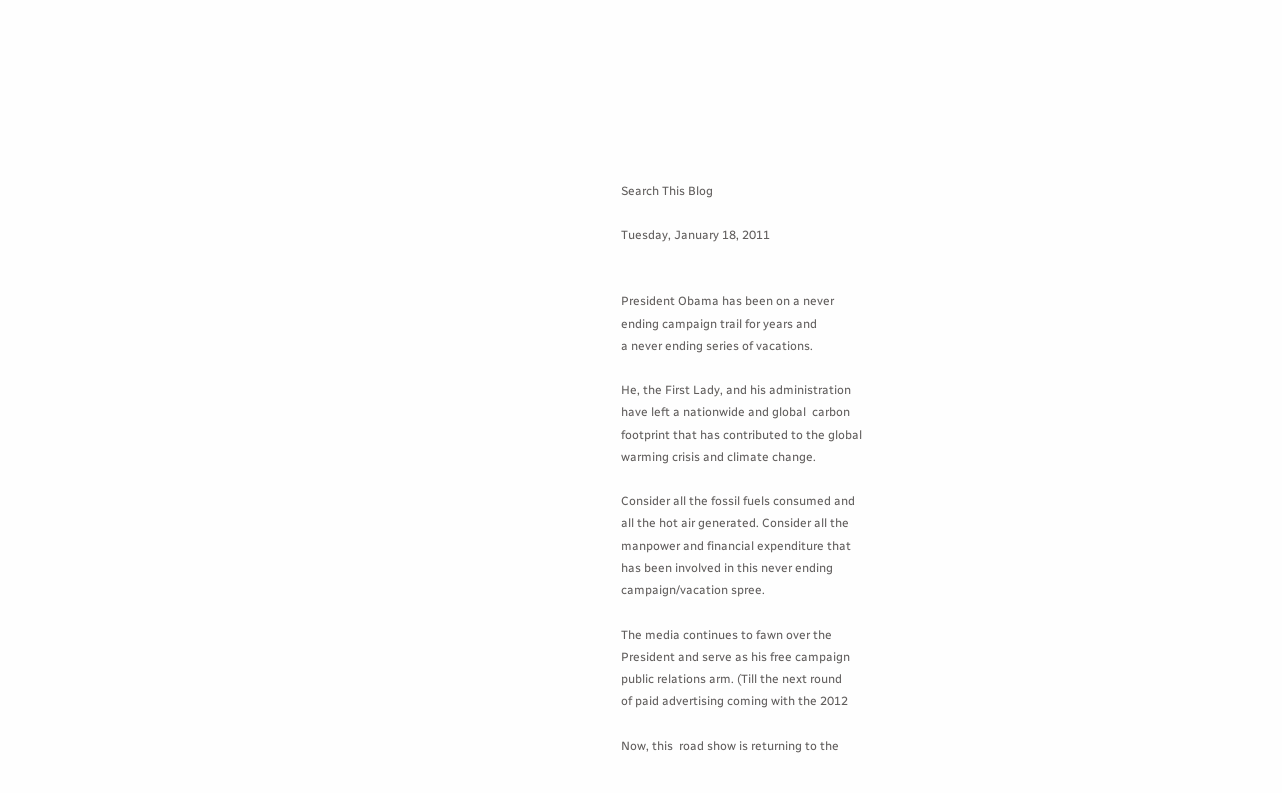Search This Blog

Tuesday, January 18, 2011


President Obama has been on a never
ending campaign trail for years and
a never ending series of vacations.

He, the First Lady, and his administration
have left a nationwide and global  carbon
footprint that has contributed to the global
warming crisis and climate change.

Consider all the fossil fuels consumed and
all the hot air generated. Consider all the
manpower and financial expenditure that
has been involved in this never ending
campaign/vacation spree.

The media continues to fawn over the
President and serve as his free campaign
public relations arm. (Till the next round
of paid advertising coming with the 2012

Now, this  road show is returning to the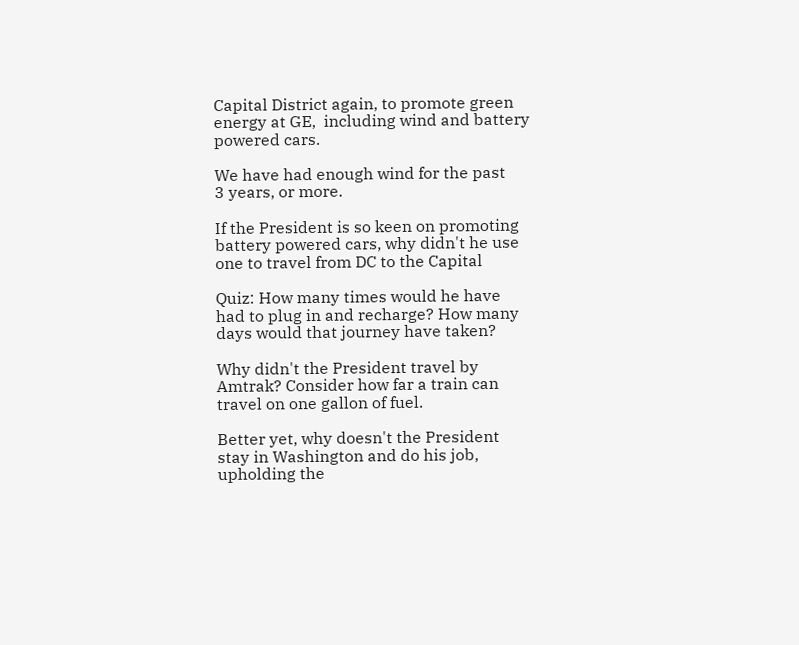Capital District again, to promote green
energy at GE,  including wind and battery
powered cars.

We have had enough wind for the past
3 years, or more.

If the President is so keen on promoting
battery powered cars, why didn't he use
one to travel from DC to the Capital

Quiz: How many times would he have
had to plug in and recharge? How many
days would that journey have taken?

Why didn't the President travel by
Amtrak? Consider how far a train can
travel on one gallon of fuel.

Better yet, why doesn't the President
stay in Washington and do his job,
upholding the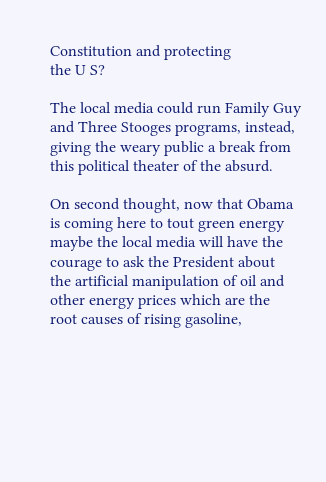Constitution and protecting
the U S?

The local media could run Family Guy
and Three Stooges programs, instead,
giving the weary public a break from
this political theater of the absurd.

On second thought, now that Obama
is coming here to tout green energy
maybe the local media will have the
courage to ask the President about
the artificial manipulation of oil and
other energy prices which are the
root causes of rising gasoline,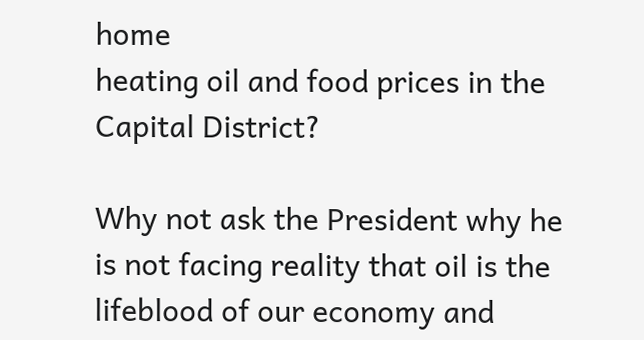home
heating oil and food prices in the
Capital District?

Why not ask the President why he
is not facing reality that oil is the
lifeblood of our economy and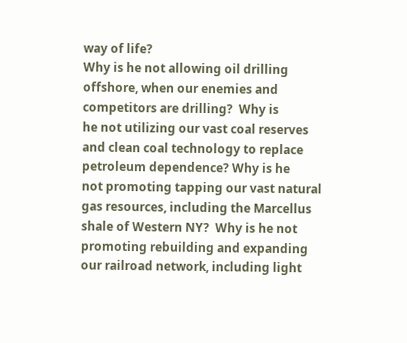way of life?
Why is he not allowing oil drilling
offshore, when our enemies and
competitors are drilling?  Why is
he not utilizing our vast coal reserves
and clean coal technology to replace
petroleum dependence? Why is he
not promoting tapping our vast natural
gas resources, including the Marcellus
shale of Western NY?  Why is he not
promoting rebuilding and expanding
our railroad network, including light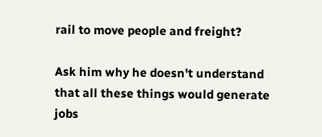rail to move people and freight?

Ask him why he doesn't understand
that all these things would generate  jobs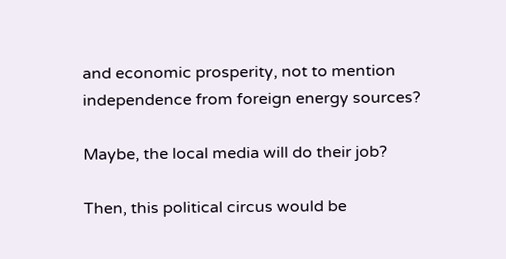and economic prosperity, not to mention
independence from foreign energy sources?

Maybe, the local media will do their job?

Then, this political circus would be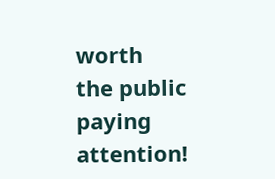worth
the public paying attention!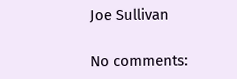Joe Sullivan

No comments: